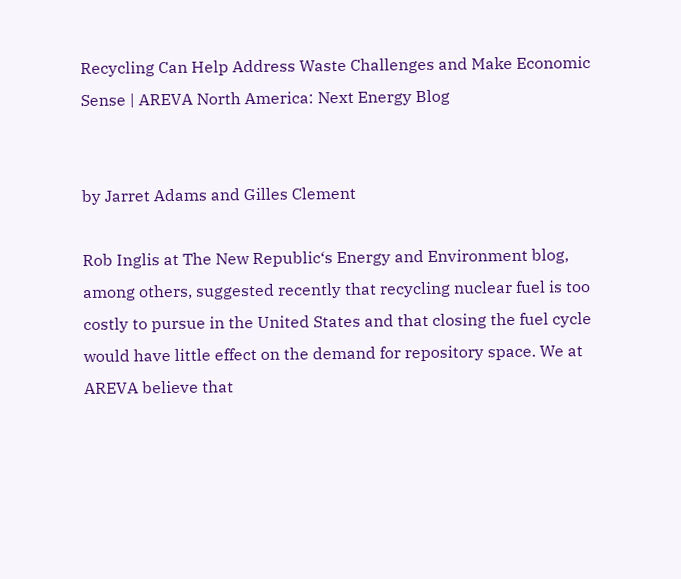Recycling Can Help Address Waste Challenges and Make Economic Sense | AREVA North America: Next Energy Blog


by Jarret Adams and Gilles Clement

Rob Inglis at The New Republic‘s Energy and Environment blog, among others, suggested recently that recycling nuclear fuel is too costly to pursue in the United States and that closing the fuel cycle would have little effect on the demand for repository space. We at AREVA believe that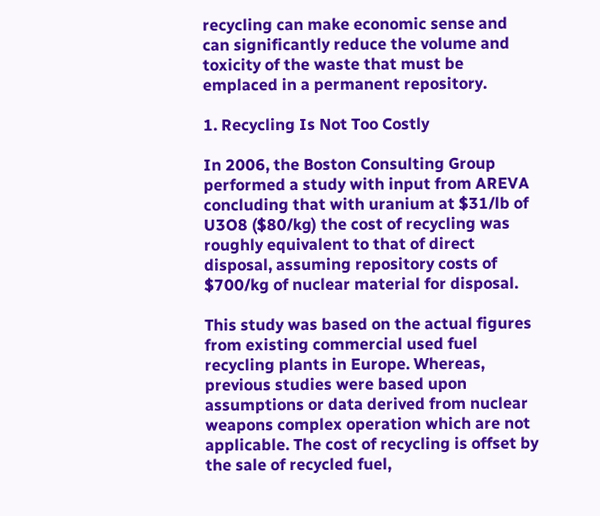recycling can make economic sense and can significantly reduce the volume and toxicity of the waste that must be emplaced in a permanent repository.

1. Recycling Is Not Too Costly

In 2006, the Boston Consulting Group performed a study with input from AREVA concluding that with uranium at $31/lb of U3O8 ($80/kg) the cost of recycling was roughly equivalent to that of direct disposal, assuming repository costs of $700/kg of nuclear material for disposal.

This study was based on the actual figures from existing commercial used fuel recycling plants in Europe. Whereas, previous studies were based upon assumptions or data derived from nuclear weapons complex operation which are not applicable. The cost of recycling is offset by the sale of recycled fuel,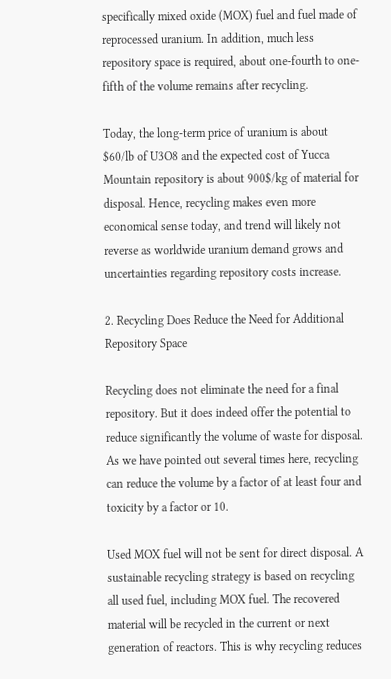specifically mixed oxide (MOX) fuel and fuel made of reprocessed uranium. In addition, much less repository space is required, about one-fourth to one-fifth of the volume remains after recycling.

Today, the long-term price of uranium is about $60/lb of U3O8 and the expected cost of Yucca Mountain repository is about 900$/kg of material for disposal. Hence, recycling makes even more economical sense today, and trend will likely not reverse as worldwide uranium demand grows and uncertainties regarding repository costs increase.

2. Recycling Does Reduce the Need for Additional Repository Space

Recycling does not eliminate the need for a final repository. But it does indeed offer the potential to reduce significantly the volume of waste for disposal. As we have pointed out several times here, recycling can reduce the volume by a factor of at least four and toxicity by a factor or 10.

Used MOX fuel will not be sent for direct disposal. A sustainable recycling strategy is based on recycling all used fuel, including MOX fuel. The recovered material will be recycled in the current or next generation of reactors. This is why recycling reduces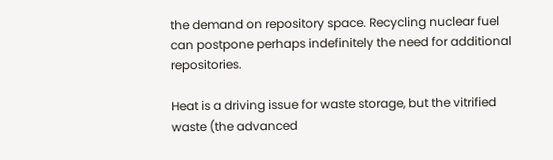the demand on repository space. Recycling nuclear fuel can postpone perhaps indefinitely the need for additional repositories.

Heat is a driving issue for waste storage, but the vitrified waste (the advanced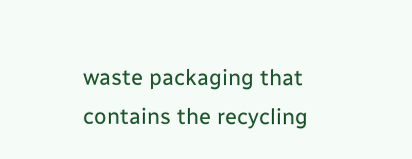waste packaging that contains the recycling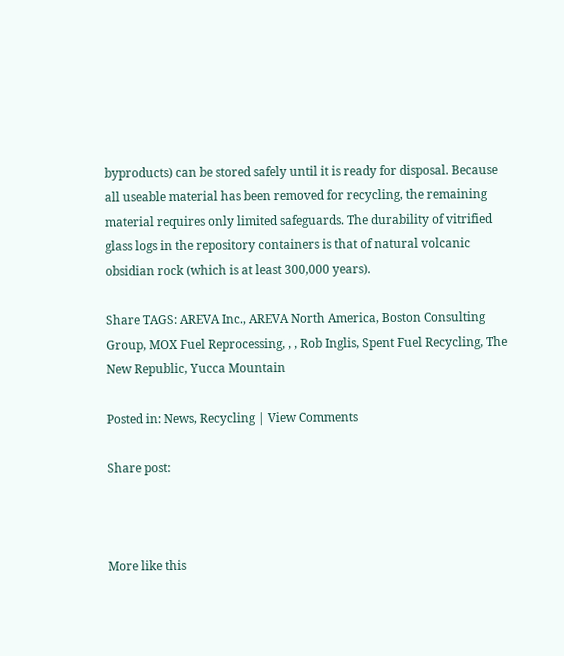byproducts) can be stored safely until it is ready for disposal. Because all useable material has been removed for recycling, the remaining material requires only limited safeguards. The durability of vitrified glass logs in the repository containers is that of natural volcanic obsidian rock (which is at least 300,000 years).

Share TAGS: AREVA Inc., AREVA North America, Boston Consulting Group, MOX Fuel Reprocessing, , , Rob Inglis, Spent Fuel Recycling, The New Republic, Yucca Mountain

Posted in: News, Recycling | View Comments

Share post:



More like this